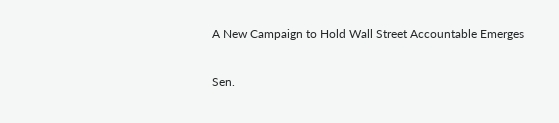A New Campaign to Hold Wall Street Accountable Emerges

Sen.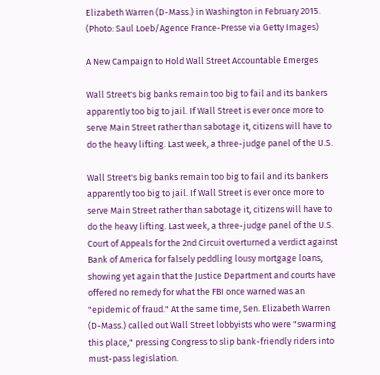Elizabeth Warren (D-Mass.) in Washington in February 2015. (Photo: Saul Loeb/Agence France-Presse via Getty Images)

A New Campaign to Hold Wall Street Accountable Emerges

Wall Street's big banks remain too big to fail and its bankers apparently too big to jail. If Wall Street is ever once more to serve Main Street rather than sabotage it, citizens will have to do the heavy lifting. Last week, a three-judge panel of the U.S.

Wall Street's big banks remain too big to fail and its bankers apparently too big to jail. If Wall Street is ever once more to serve Main Street rather than sabotage it, citizens will have to do the heavy lifting. Last week, a three-judge panel of the U.S. Court of Appeals for the 2nd Circuit overturned a verdict against Bank of America for falsely peddling lousy mortgage loans, showing yet again that the Justice Department and courts have offered no remedy for what the FBI once warned was an "epidemic of fraud." At the same time, Sen. Elizabeth Warren (D-Mass.) called out Wall Street lobbyists who were "swarming this place," pressing Congress to slip bank-friendly riders into must-pass legislation.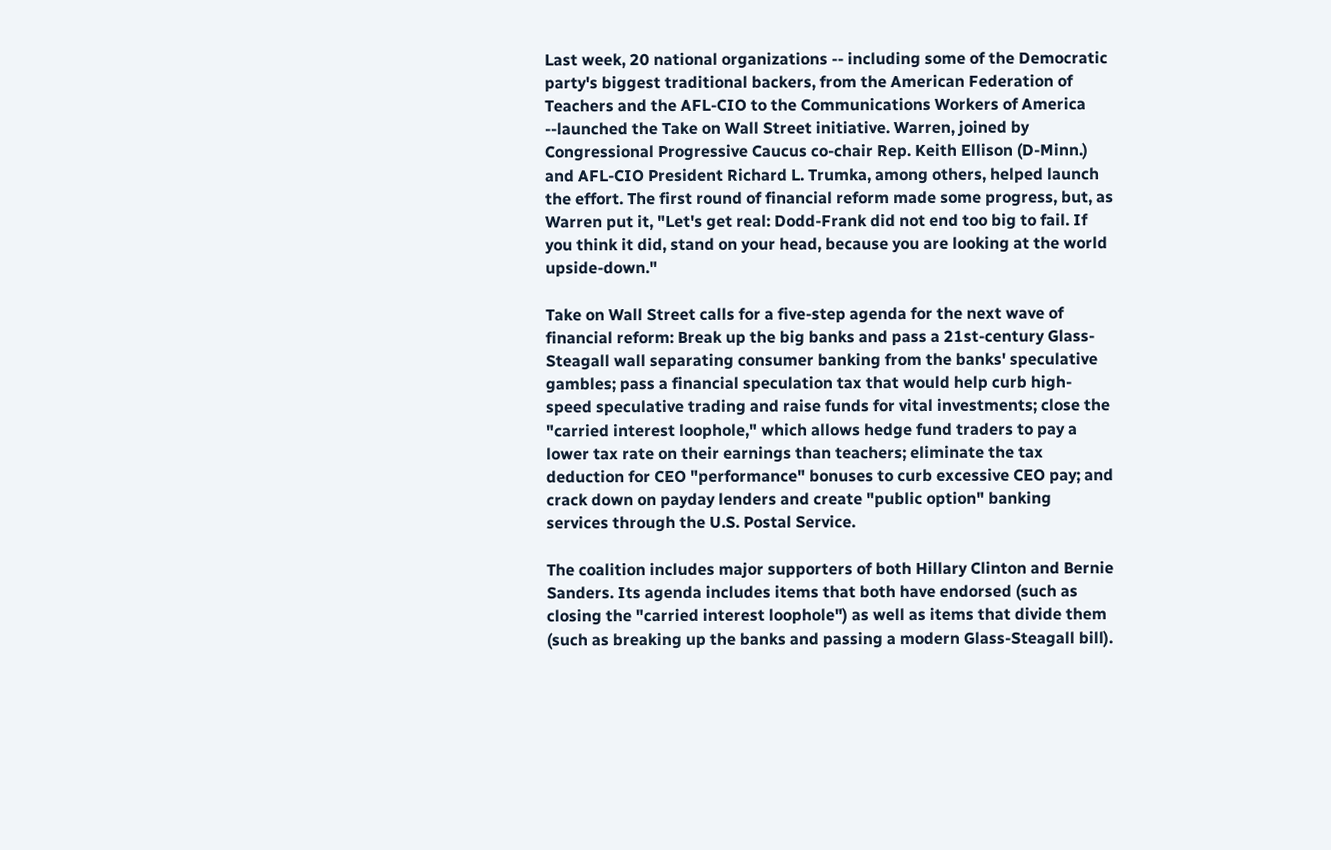Last week, 20 national organizations -- including some of the Democratic party's biggest traditional backers, from the American Federation of Teachers and the AFL-CIO to the Communications Workers of America --launched the Take on Wall Street initiative. Warren, joined by Congressional Progressive Caucus co-chair Rep. Keith Ellison (D-Minn.) and AFL-CIO President Richard L. Trumka, among others, helped launch the effort. The first round of financial reform made some progress, but, as Warren put it, "Let's get real: Dodd-Frank did not end too big to fail. If you think it did, stand on your head, because you are looking at the world upside-down."

Take on Wall Street calls for a five-step agenda for the next wave of financial reform: Break up the big banks and pass a 21st-century Glass-Steagall wall separating consumer banking from the banks' speculative gambles; pass a financial speculation tax that would help curb high-speed speculative trading and raise funds for vital investments; close the "carried interest loophole," which allows hedge fund traders to pay a lower tax rate on their earnings than teachers; eliminate the tax deduction for CEO "performance" bonuses to curb excessive CEO pay; and crack down on payday lenders and create "public option" banking services through the U.S. Postal Service.

The coalition includes major supporters of both Hillary Clinton and Bernie Sanders. Its agenda includes items that both have endorsed (such as closing the "carried interest loophole") as well as items that divide them (such as breaking up the banks and passing a modern Glass-Steagall bill).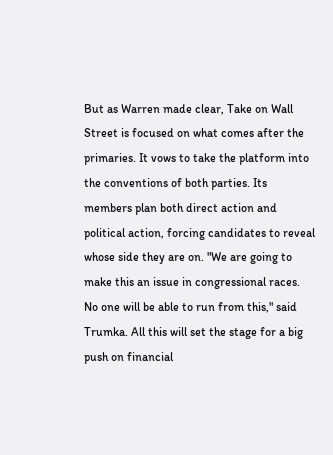But as Warren made clear, Take on Wall Street is focused on what comes after the primaries. It vows to take the platform into the conventions of both parties. Its members plan both direct action and political action, forcing candidates to reveal whose side they are on. "We are going to make this an issue in congressional races. No one will be able to run from this," said Trumka. All this will set the stage for a big push on financial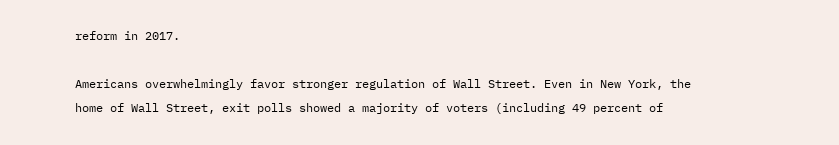reform in 2017.

Americans overwhelmingly favor stronger regulation of Wall Street. Even in New York, the home of Wall Street, exit polls showed a majority of voters (including 49 percent of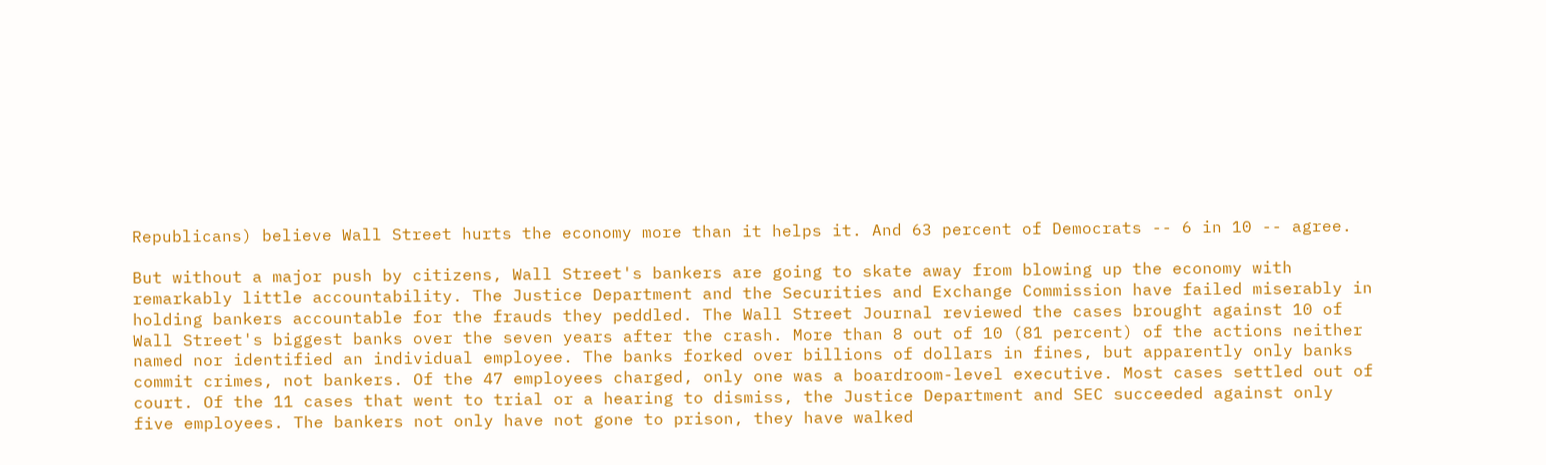Republicans) believe Wall Street hurts the economy more than it helps it. And 63 percent of Democrats -- 6 in 10 -- agree.

But without a major push by citizens, Wall Street's bankers are going to skate away from blowing up the economy with remarkably little accountability. The Justice Department and the Securities and Exchange Commission have failed miserably in holding bankers accountable for the frauds they peddled. The Wall Street Journal reviewed the cases brought against 10 of Wall Street's biggest banks over the seven years after the crash. More than 8 out of 10 (81 percent) of the actions neither named nor identified an individual employee. The banks forked over billions of dollars in fines, but apparently only banks commit crimes, not bankers. Of the 47 employees charged, only one was a boardroom-level executive. Most cases settled out of court. Of the 11 cases that went to trial or a hearing to dismiss, the Justice Department and SEC succeeded against only five employees. The bankers not only have not gone to prison, they have walked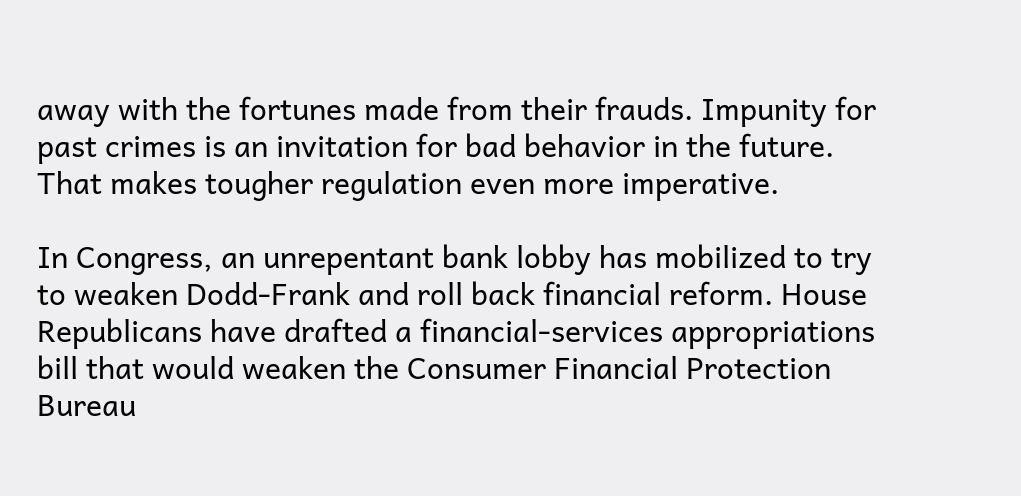away with the fortunes made from their frauds. Impunity for past crimes is an invitation for bad behavior in the future. That makes tougher regulation even more imperative.

In Congress, an unrepentant bank lobby has mobilized to try to weaken Dodd-Frank and roll back financial reform. House Republicans have drafted a financial-services appropriations bill that would weaken the Consumer Financial Protection Bureau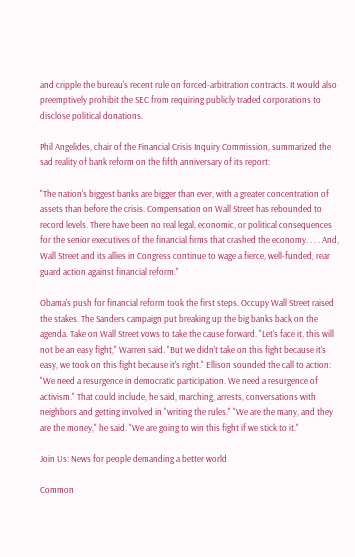and cripple the bureau's recent rule on forced-arbitration contracts. It would also preemptively prohibit the SEC from requiring publicly traded corporations to disclose political donations.

Phil Angelides, chair of the Financial Crisis Inquiry Commission, summarized the sad reality of bank reform on the fifth anniversary of its report:

"The nation's biggest banks are bigger than ever, with a greater concentration of assets than before the crisis. Compensation on Wall Street has rebounded to record levels. There have been no real legal, economic, or political consequences for the senior executives of the financial firms that crashed the economy. . . . And, Wall Street and its allies in Congress continue to wage a fierce, well-funded, rear guard action against financial reform."

Obama's push for financial reform took the first steps. Occupy Wall Street raised the stakes. The Sanders campaign put breaking up the big banks back on the agenda. Take on Wall Street vows to take the cause forward. "Let's face it, this will not be an easy fight," Warren said. "But we didn't take on this fight because it's easy, we took on this fight because it's right." Ellison sounded the call to action: "We need a resurgence in democratic participation. We need a resurgence of activism." That could include, he said, marching, arrests, conversations with neighbors and getting involved in "writing the rules." "We are the many, and they are the money," he said. "We are going to win this fight if we stick to it."

Join Us: News for people demanding a better world

Common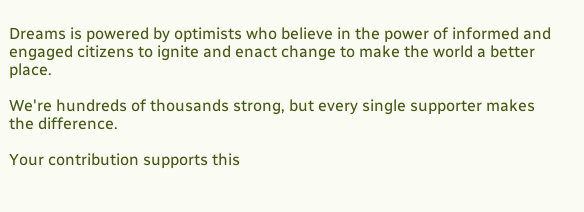Dreams is powered by optimists who believe in the power of informed and engaged citizens to ignite and enact change to make the world a better place.

We're hundreds of thousands strong, but every single supporter makes the difference.

Your contribution supports this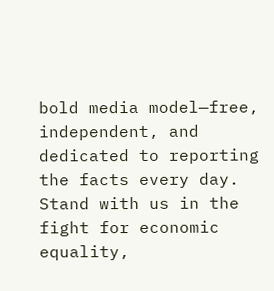bold media model—free, independent, and dedicated to reporting the facts every day. Stand with us in the fight for economic equality,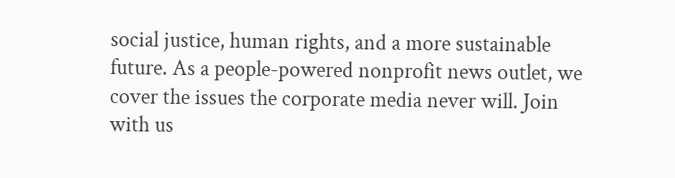social justice, human rights, and a more sustainable future. As a people-powered nonprofit news outlet, we cover the issues the corporate media never will. Join with us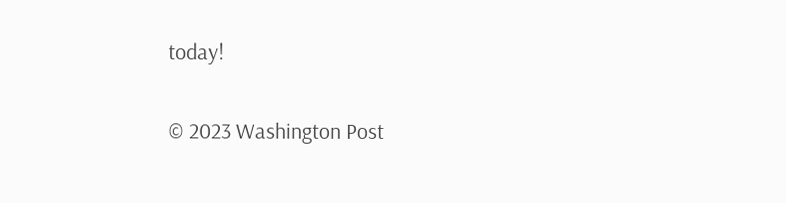today!

© 2023 Washington Post